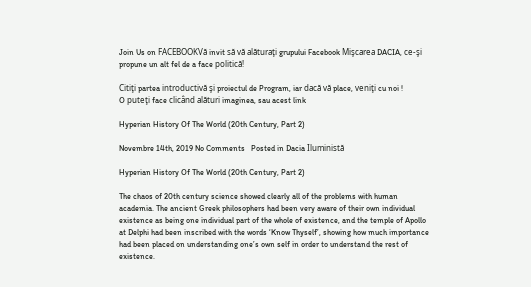Join Us on FACEBOOKVă invit să vă alăturaţi grupului Facebook Mişcarea DACIA, ce-şi propune un alt fel de a face politică!

Citiţi partea introductivă şi proiectul de Program, iar dacă vă place, veniţi cu noi !
O puteţi face clicând alături imaginea, sau acest link

Hyperian History Of The World (20th Century, Part 2)

Novembre 14th, 2019 No Comments   Posted in Dacia Iluministă

Hyperian History Of The World (20th Century, Part 2)

The chaos of 20th century science showed clearly all of the problems with human academia. The ancient Greek philosophers had been very aware of their own individual existence as being one individual part of the whole of existence, and the temple of Apollo at Delphi had been inscribed with the words ‘Know Thyself’, showing how much importance had been placed on understanding one’s own self in order to understand the rest of existence.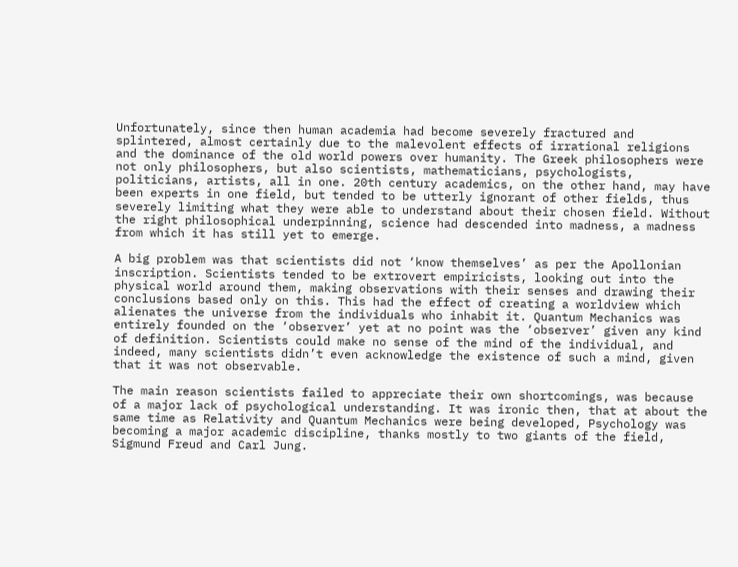Unfortunately, since then human academia had become severely fractured and splintered, almost certainly due to the malevolent effects of irrational religions and the dominance of the old world powers over humanity. The Greek philosophers were not only philosophers, but also scientists, mathematicians, psychologists, politicians, artists, all in one. 20th century academics, on the other hand, may have been experts in one field, but tended to be utterly ignorant of other fields, thus severely limiting what they were able to understand about their chosen field. Without the right philosophical underpinning, science had descended into madness, a madness from which it has still yet to emerge.

A big problem was that scientists did not ‘know themselves’ as per the Apollonian inscription. Scientists tended to be extrovert empiricists, looking out into the physical world around them, making observations with their senses and drawing their conclusions based only on this. This had the effect of creating a worldview which alienates the universe from the individuals who inhabit it. Quantum Mechanics was entirely founded on the ‘observer’ yet at no point was the ‘observer’ given any kind of definition. Scientists could make no sense of the mind of the individual, and indeed, many scientists didn’t even acknowledge the existence of such a mind, given that it was not observable.

The main reason scientists failed to appreciate their own shortcomings, was because of a major lack of psychological understanding. It was ironic then, that at about the same time as Relativity and Quantum Mechanics were being developed, Psychology was becoming a major academic discipline, thanks mostly to two giants of the field, Sigmund Freud and Carl Jung.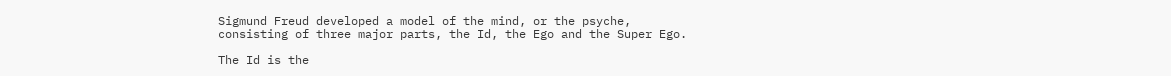Sigmund Freud developed a model of the mind, or the psyche, consisting of three major parts, the Id, the Ego and the Super Ego.

The Id is the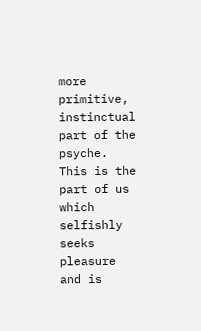more primitive, instinctual part of the psyche. This is the part of us which selfishly seeks pleasure and is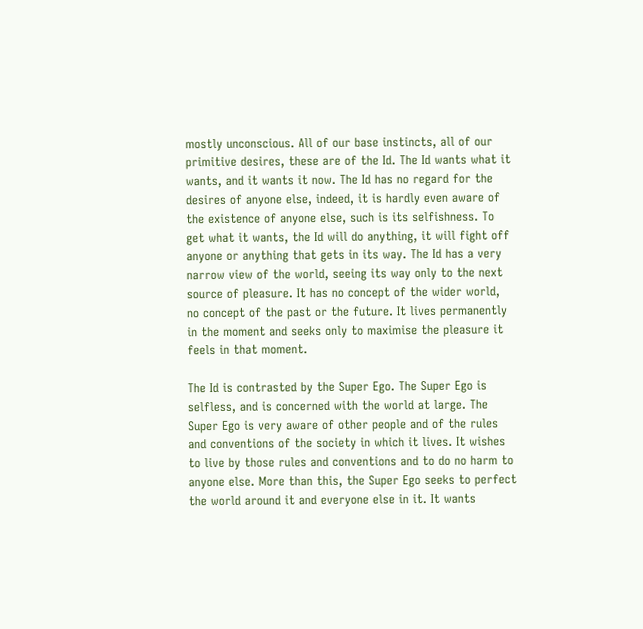mostly unconscious. All of our base instincts, all of our primitive desires, these are of the Id. The Id wants what it wants, and it wants it now. The Id has no regard for the desires of anyone else, indeed, it is hardly even aware of the existence of anyone else, such is its selfishness. To get what it wants, the Id will do anything, it will fight off anyone or anything that gets in its way. The Id has a very narrow view of the world, seeing its way only to the next source of pleasure. It has no concept of the wider world, no concept of the past or the future. It lives permanently in the moment and seeks only to maximise the pleasure it feels in that moment.

The Id is contrasted by the Super Ego. The Super Ego is selfless, and is concerned with the world at large. The Super Ego is very aware of other people and of the rules and conventions of the society in which it lives. It wishes to live by those rules and conventions and to do no harm to anyone else. More than this, the Super Ego seeks to perfect the world around it and everyone else in it. It wants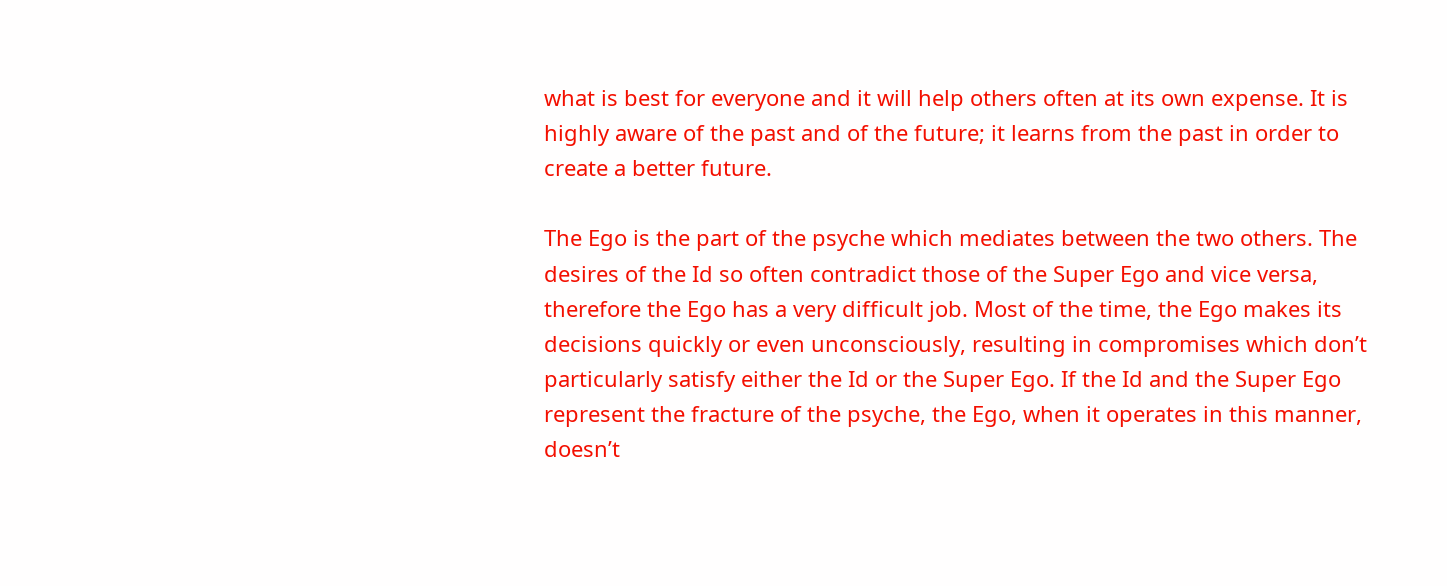what is best for everyone and it will help others often at its own expense. It is highly aware of the past and of the future; it learns from the past in order to create a better future.

The Ego is the part of the psyche which mediates between the two others. The desires of the Id so often contradict those of the Super Ego and vice versa, therefore the Ego has a very difficult job. Most of the time, the Ego makes its decisions quickly or even unconsciously, resulting in compromises which don’t particularly satisfy either the Id or the Super Ego. If the Id and the Super Ego represent the fracture of the psyche, the Ego, when it operates in this manner, doesn’t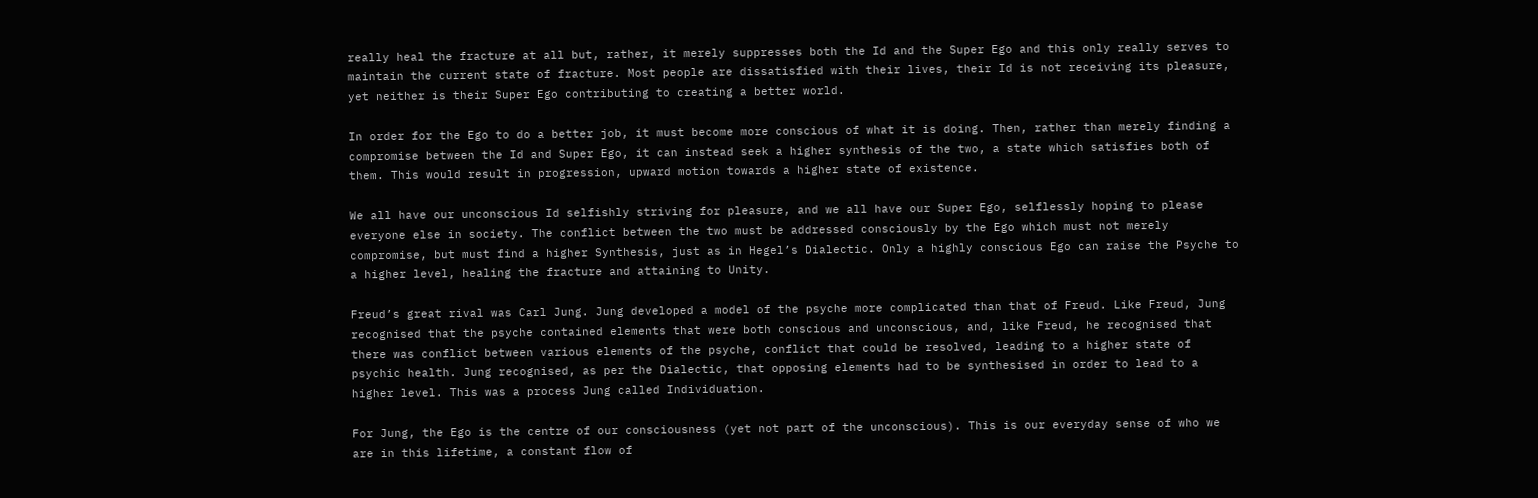really heal the fracture at all but, rather, it merely suppresses both the Id and the Super Ego and this only really serves to maintain the current state of fracture. Most people are dissatisfied with their lives, their Id is not receiving its pleasure, yet neither is their Super Ego contributing to creating a better world.

In order for the Ego to do a better job, it must become more conscious of what it is doing. Then, rather than merely finding a compromise between the Id and Super Ego, it can instead seek a higher synthesis of the two, a state which satisfies both of them. This would result in progression, upward motion towards a higher state of existence.

We all have our unconscious Id selfishly striving for pleasure, and we all have our Super Ego, selflessly hoping to please everyone else in society. The conflict between the two must be addressed consciously by the Ego which must not merely compromise, but must find a higher Synthesis, just as in Hegel’s Dialectic. Only a highly conscious Ego can raise the Psyche to a higher level, healing the fracture and attaining to Unity.

Freud’s great rival was Carl Jung. Jung developed a model of the psyche more complicated than that of Freud. Like Freud, Jung recognised that the psyche contained elements that were both conscious and unconscious, and, like Freud, he recognised that there was conflict between various elements of the psyche, conflict that could be resolved, leading to a higher state of psychic health. Jung recognised, as per the Dialectic, that opposing elements had to be synthesised in order to lead to a higher level. This was a process Jung called Individuation.

For Jung, the Ego is the centre of our consciousness (yet not part of the unconscious). This is our everyday sense of who we are in this lifetime, a constant flow of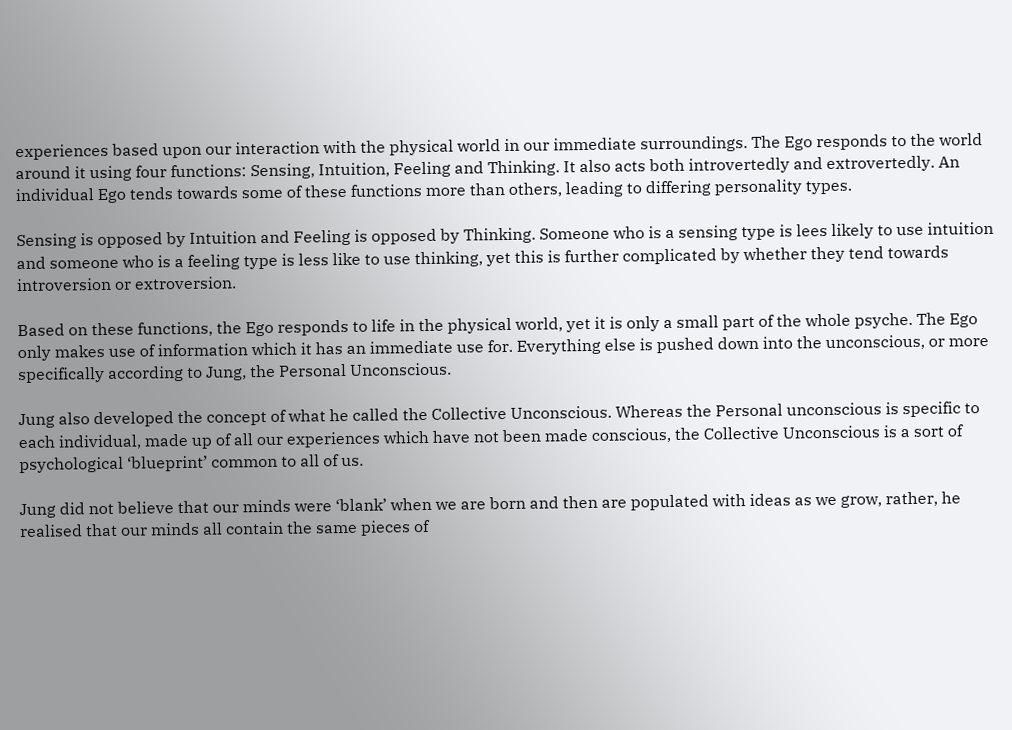experiences based upon our interaction with the physical world in our immediate surroundings. The Ego responds to the world around it using four functions: Sensing, Intuition, Feeling and Thinking. It also acts both introvertedly and extrovertedly. An individual Ego tends towards some of these functions more than others, leading to differing personality types.

Sensing is opposed by Intuition and Feeling is opposed by Thinking. Someone who is a sensing type is lees likely to use intuition and someone who is a feeling type is less like to use thinking, yet this is further complicated by whether they tend towards introversion or extroversion.

Based on these functions, the Ego responds to life in the physical world, yet it is only a small part of the whole psyche. The Ego only makes use of information which it has an immediate use for. Everything else is pushed down into the unconscious, or more specifically according to Jung, the Personal Unconscious.

Jung also developed the concept of what he called the Collective Unconscious. Whereas the Personal unconscious is specific to each individual, made up of all our experiences which have not been made conscious, the Collective Unconscious is a sort of psychological ‘blueprint’ common to all of us.

Jung did not believe that our minds were ‘blank’ when we are born and then are populated with ideas as we grow, rather, he realised that our minds all contain the same pieces of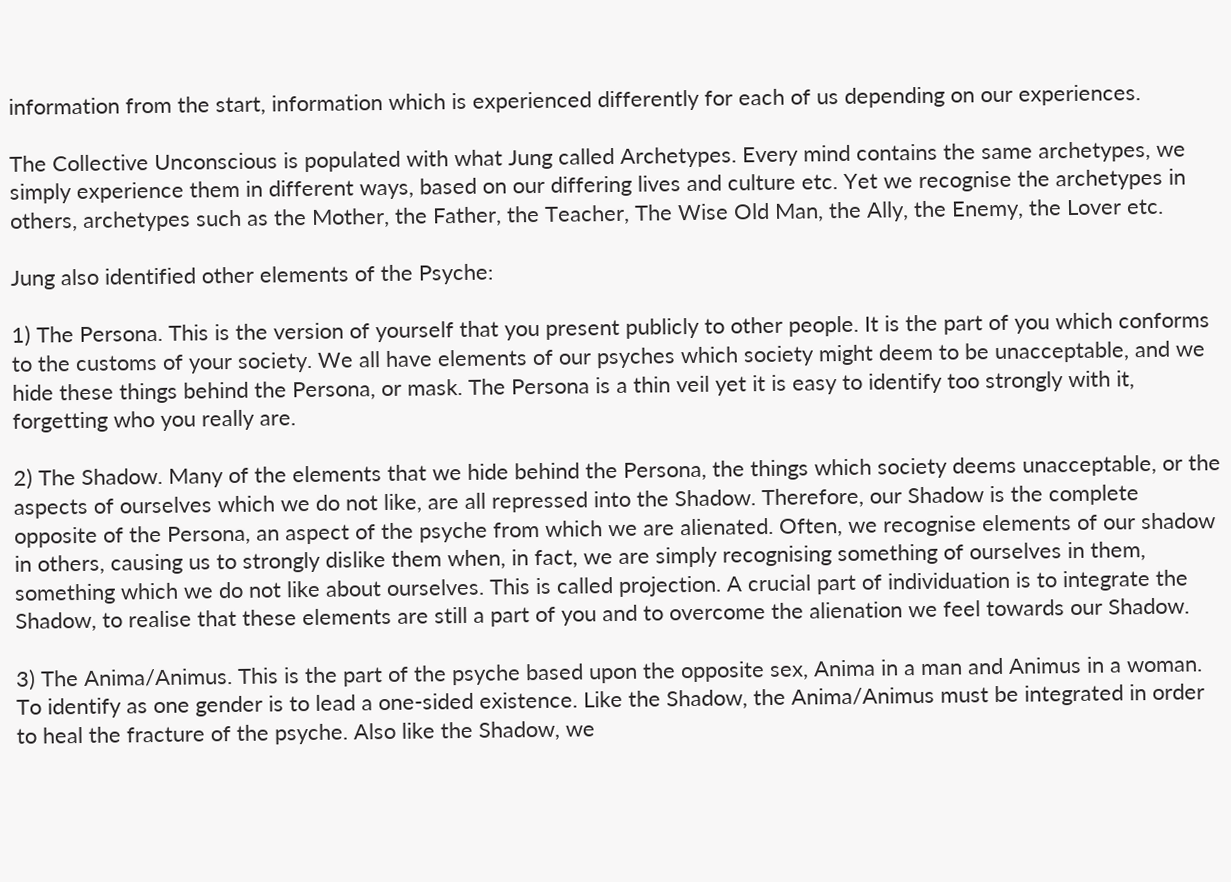information from the start, information which is experienced differently for each of us depending on our experiences.

The Collective Unconscious is populated with what Jung called Archetypes. Every mind contains the same archetypes, we simply experience them in different ways, based on our differing lives and culture etc. Yet we recognise the archetypes in others, archetypes such as the Mother, the Father, the Teacher, The Wise Old Man, the Ally, the Enemy, the Lover etc.

Jung also identified other elements of the Psyche:

1) The Persona. This is the version of yourself that you present publicly to other people. It is the part of you which conforms to the customs of your society. We all have elements of our psyches which society might deem to be unacceptable, and we hide these things behind the Persona, or mask. The Persona is a thin veil yet it is easy to identify too strongly with it, forgetting who you really are.

2) The Shadow. Many of the elements that we hide behind the Persona, the things which society deems unacceptable, or the aspects of ourselves which we do not like, are all repressed into the Shadow. Therefore, our Shadow is the complete opposite of the Persona, an aspect of the psyche from which we are alienated. Often, we recognise elements of our shadow in others, causing us to strongly dislike them when, in fact, we are simply recognising something of ourselves in them, something which we do not like about ourselves. This is called projection. A crucial part of individuation is to integrate the Shadow, to realise that these elements are still a part of you and to overcome the alienation we feel towards our Shadow.

3) The Anima/Animus. This is the part of the psyche based upon the opposite sex, Anima in a man and Animus in a woman. To identify as one gender is to lead a one-sided existence. Like the Shadow, the Anima/Animus must be integrated in order to heal the fracture of the psyche. Also like the Shadow, we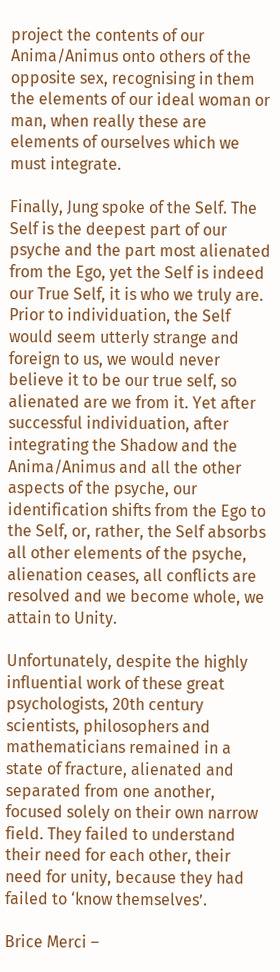project the contents of our Anima/Animus onto others of the opposite sex, recognising in them the elements of our ideal woman or man, when really these are elements of ourselves which we must integrate.

Finally, Jung spoke of the Self. The Self is the deepest part of our psyche and the part most alienated from the Ego, yet the Self is indeed our True Self, it is who we truly are. Prior to individuation, the Self would seem utterly strange and foreign to us, we would never believe it to be our true self, so alienated are we from it. Yet after successful individuation, after integrating the Shadow and the Anima/Animus and all the other aspects of the psyche, our identification shifts from the Ego to the Self, or, rather, the Self absorbs all other elements of the psyche, alienation ceases, all conflicts are resolved and we become whole, we attain to Unity.

Unfortunately, despite the highly influential work of these great psychologists, 20th century scientists, philosophers and mathematicians remained in a state of fracture, alienated and separated from one another, focused solely on their own narrow field. They failed to understand their need for each other, their need for unity, because they had failed to ‘know themselves’.

Brice Merci –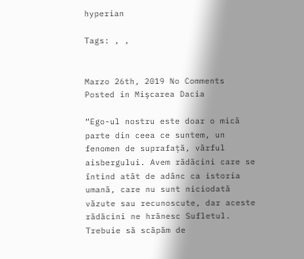hyperian

Tags: , ,


Marzo 26th, 2019 No Comments   Posted in Mişcarea Dacia

“Ego-ul nostru este doar o mică parte din ceea ce suntem, un fenomen de suprafață, vârful aisbergului. Avem rădăcini care se întind atât de adânc ca istoria umană, care nu sunt niciodată văzute sau recunoscute, dar aceste rădăcini ne hrănesc Sufletul. Trebuie să scăpăm de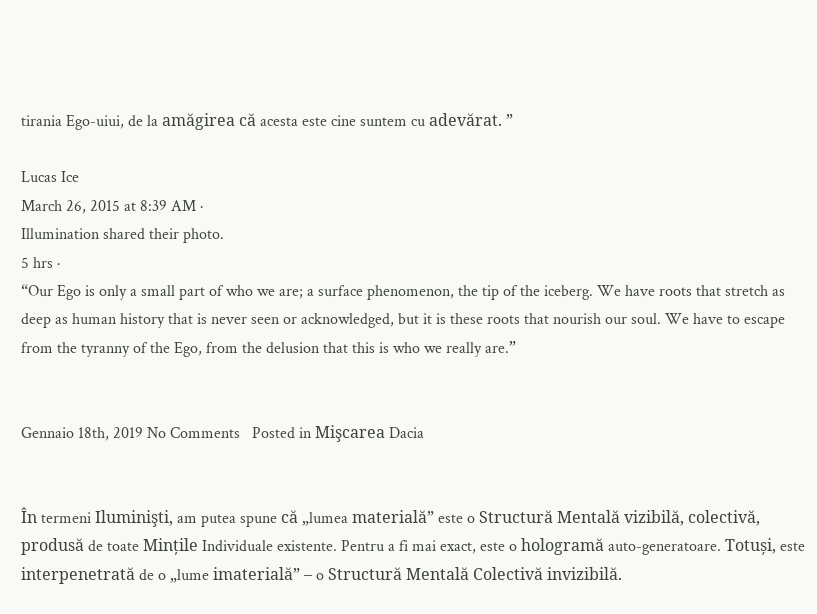tirania Ego-uiui, de la amăgirea că acesta este cine suntem cu adevărat. ”

Lucas Ice
March 26, 2015 at 8:39 AM ·
Illumination shared their photo.
5 hrs ·
“Our Ego is only a small part of who we are; a surface phenomenon, the tip of the iceberg. We have roots that stretch as deep as human history that is never seen or acknowledged, but it is these roots that nourish our soul. We have to escape from the tyranny of the Ego, from the delusion that this is who we really are.”


Gennaio 18th, 2019 No Comments   Posted in Mişcarea Dacia


În termeni Iluminişti, am putea spune că „lumea materială” este o Structură Mentală vizibilă, colectivă, produsă de toate Mințile Individuale existente. Pentru a fi mai exact, este o hologramă auto-generatoare. Totuși, este interpenetrată de o „lume imaterială” – o Structură Mentală Colectivă invizibilă.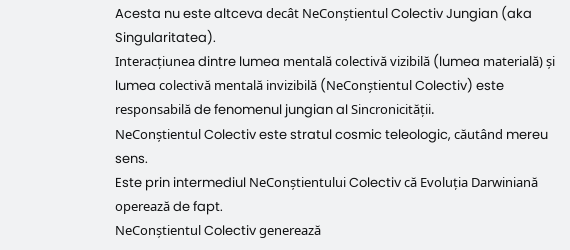Acesta nu este altceva decât NeConștientul Colectiv Jungian (aka Singularitatea).
Interacțiunea dintre lumea mentală colectivă vizibilă (lumea materială) și lumea colectivă mentală invizibilă (NeConștientul Colectiv) este responsabilă de fenomenul jungian al Sincronicității.
NeConștientul Colectiv este stratul cosmic teleologic, căutând mereu sens.
Este prin intermediul NeConștientului Colectiv că Evoluția Darwiniană operează de fapt.
NeConștientul Colectiv generează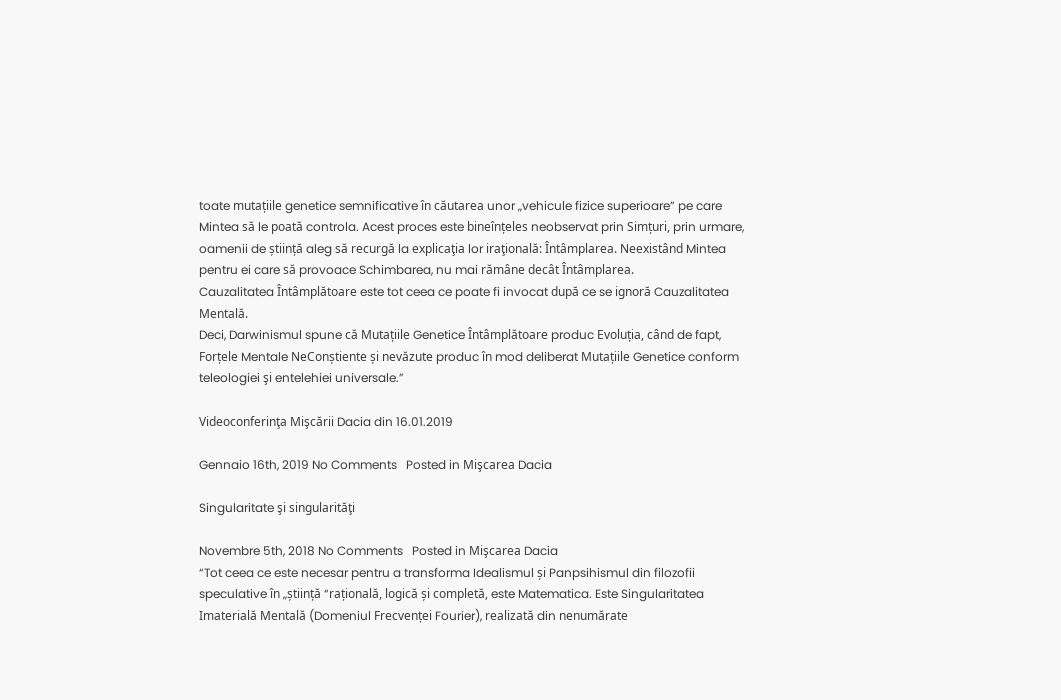toate mutațiile genetice semnificative în căutarea unor „vehicule fizice superioare” pe care Mintea să le poată controla. Acest proces este bineînțeles neobservat prin Simțuri, prin urmare, oamenii de știință aleg să recurgă la explicaţia lor iraţională: Întâmplarea. Neexistând Mintea pentru ei care să provoace Schimbarea, nu mai rămâne decât Întâmplarea.
Cauzalitatea Întâmplătoare este tot ceea ce poate fi invocat după ce se ignoră Cauzalitatea Mentală.
Deci, Darwinismul spune că Mutațiile Genetice Întâmplătoare produc Evoluția, când de fapt, Forțele Mentale NeConștiente și nevăzute produc în mod deliberat Mutațiile Genetice conform teleologiei şi entelehiei universale.”

Videoconferinţa Mişcării Dacia din 16.01.2019

Gennaio 16th, 2019 No Comments   Posted in Mişcarea Dacia

Singularitate şi singularităţi

Novembre 5th, 2018 No Comments   Posted in Mişcarea Dacia
“Tot ceea ce este necesar pentru a transforma Idealismul și Panpsihismul din filozofii speculative în „știință “rațională, logică și completă, este Matematica. Este Singularitatea Imaterială Mentală (Domeniul Frecvenței Fourier), realizată din nenumărate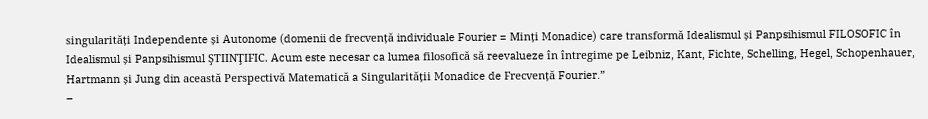singularități Independente și Autonome (domenii de frecvență individuale Fourier = Minți Monadice) care transformă Idealismul și Panpsihismul FILOSOFIC în Idealismul și Panpsihismul ŞTIINŢIFIC. Acum este necesar ca lumea filosofică să reevalueze în întregime pe Leibniz, Kant, Fichte, Schelling, Hegel, Schopenhauer, Hartmann și Jung din această Perspectivă Matematică a Singularității Monadice de Frecvență Fourier.”
–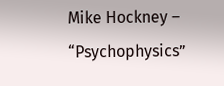Mike Hockney – “Psychophysics”